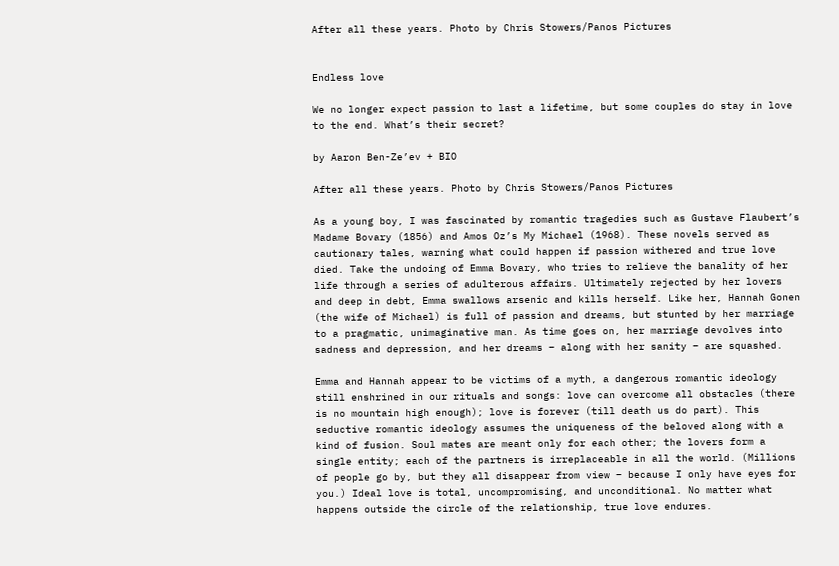After all these years. Photo by Chris Stowers/Panos Pictures


Endless love

We no longer expect passion to last a lifetime, but some couples do stay in love to the end. What’s their secret?

by Aaron Ben-Ze’ev + BIO

After all these years. Photo by Chris Stowers/Panos Pictures

As a young boy, I was fascinated by romantic tragedies such as Gustave Flaubert’s Madame Bovary (1856) and Amos Oz’s My Michael (1968). These novels served as cautionary tales, warning what could happen if passion withered and true love died. Take the undoing of Emma Bovary, who tries to relieve the banality of her life through a series of adulterous affairs. Ultimately rejected by her lovers and deep in debt, Emma swallows arsenic and kills herself. Like her, Hannah Gonen (the wife of Michael) is full of passion and dreams, but stunted by her marriage to a pragmatic, unimaginative man. As time goes on, her marriage devolves into sadness and depression, and her dreams – along with her sanity – are squashed.

Emma and Hannah appear to be victims of a myth, a dangerous romantic ideology still enshrined in our rituals and songs: love can overcome all obstacles (there is no mountain high enough); love is forever (till death us do part). This seductive romantic ideology assumes the uniqueness of the beloved along with a kind of fusion. Soul mates are meant only for each other; the lovers form a single entity; each of the partners is irreplaceable in all the world. (Millions of people go by, but they all disappear from view – because I only have eyes for you.) Ideal love is total, uncompromising, and unconditional. No matter what happens outside the circle of the relationship, true love endures.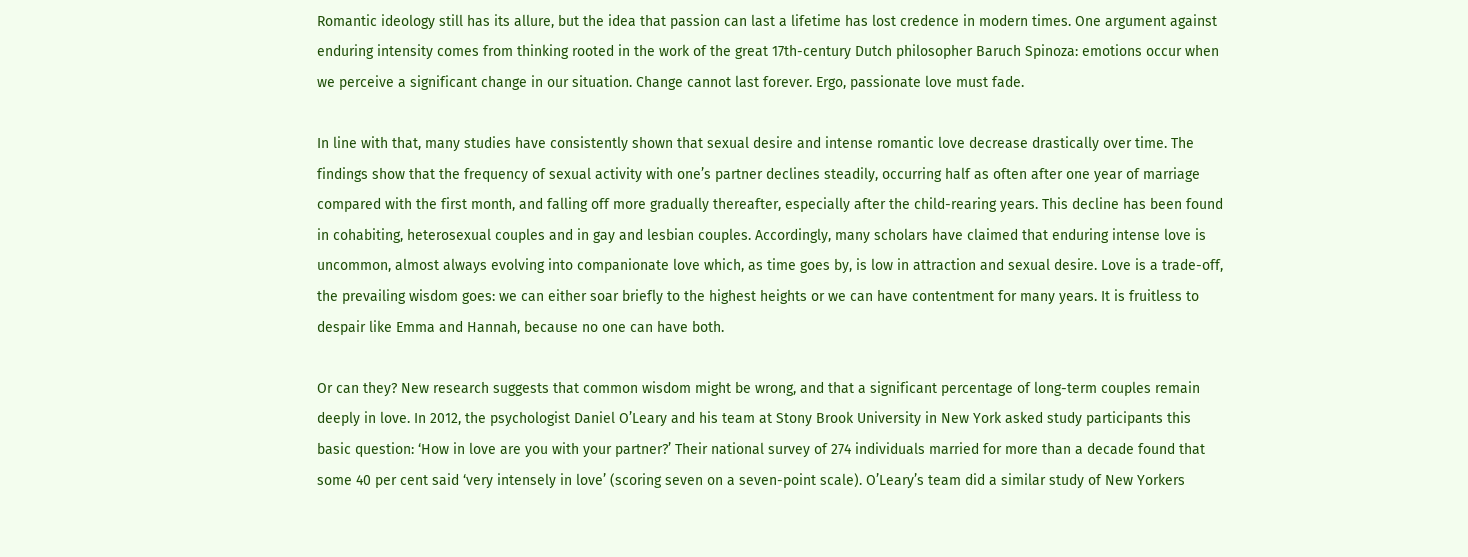Romantic ideology still has its allure, but the idea that passion can last a lifetime has lost credence in modern times. One argument against enduring intensity comes from thinking rooted in the work of the great 17th-century Dutch philosopher Baruch Spinoza: emotions occur when we perceive a significant change in our situation. Change cannot last forever. Ergo, passionate love must fade.

In line with that, many studies have consistently shown that sexual desire and intense romantic love decrease drastically over time. The findings show that the frequency of sexual activity with one’s partner declines steadily, occurring half as often after one year of marriage compared with the first month, and falling off more gradually thereafter, especially after the child-rearing years. This decline has been found in cohabiting, heterosexual couples and in gay and lesbian couples. Accordingly, many scholars have claimed that enduring intense love is uncommon, almost always evolving into companionate love which, as time goes by, is low in attraction and sexual desire. Love is a trade-off, the prevailing wisdom goes: we can either soar briefly to the highest heights or we can have contentment for many years. It is fruitless to despair like Emma and Hannah, because no one can have both.

Or can they? New research suggests that common wisdom might be wrong, and that a significant percentage of long-term couples remain deeply in love. In 2012, the psychologist Daniel O’Leary and his team at Stony Brook University in New York asked study participants this basic question: ‘How in love are you with your partner?’ Their national survey of 274 individuals married for more than a decade found that some 40 per cent said ‘very intensely in love’ (scoring seven on a seven-point scale). O’Leary’s team did a similar study of New Yorkers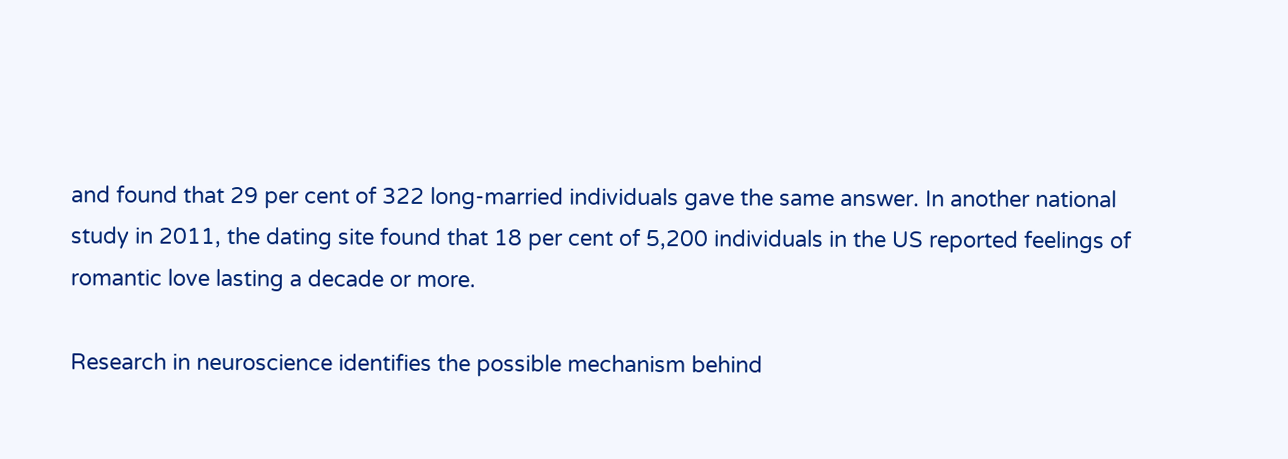and found that 29 per cent of 322 long-married individuals gave the same answer. In another national study in 2011, the dating site found that 18 per cent of 5,200 individuals in the US reported feelings of romantic love lasting a decade or more.

Research in neuroscience identifies the possible mechanism behind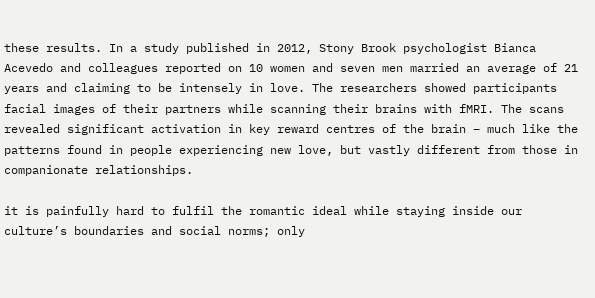these results. In a study published in 2012, Stony Brook psychologist Bianca Acevedo and colleagues reported on 10 women and seven men married an average of 21 years and claiming to be intensely in love. The researchers showed participants facial images of their partners while scanning their brains with fMRI. The scans revealed significant activation in key reward centres of the brain – much like the patterns found in people experiencing new love, but vastly different from those in companionate relationships.

it is painfully hard to fulfil the romantic ideal while staying inside our culture’s boundaries and social norms; only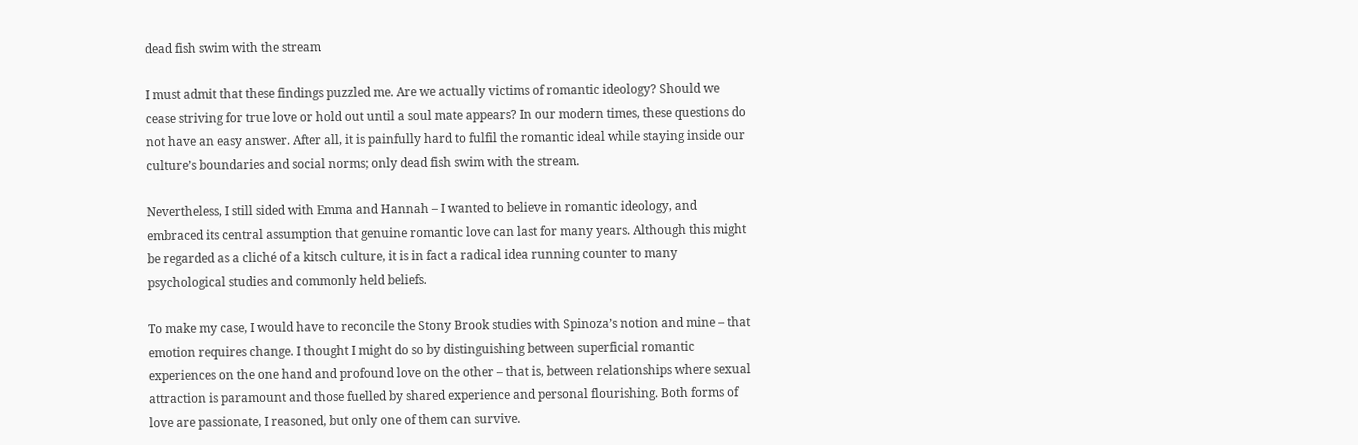dead fish swim with the stream

I must admit that these findings puzzled me. Are we actually victims of romantic ideology? Should we cease striving for true love or hold out until a soul mate appears? In our modern times, these questions do not have an easy answer. After all, it is painfully hard to fulfil the romantic ideal while staying inside our culture’s boundaries and social norms; only dead fish swim with the stream.

Nevertheless, I still sided with Emma and Hannah – I wanted to believe in romantic ideology, and embraced its central assumption that genuine romantic love can last for many years. Although this might be regarded as a cliché of a kitsch culture, it is in fact a radical idea running counter to many psychological studies and commonly held beliefs.

To make my case, I would have to reconcile the Stony Brook studies with Spinoza’s notion and mine – that emotion requires change. I thought I might do so by distinguishing between superficial romantic experiences on the one hand and profound love on the other – that is, between relationships where sexual attraction is paramount and those fuelled by shared experience and personal flourishing. Both forms of love are passionate, I reasoned, but only one of them can survive.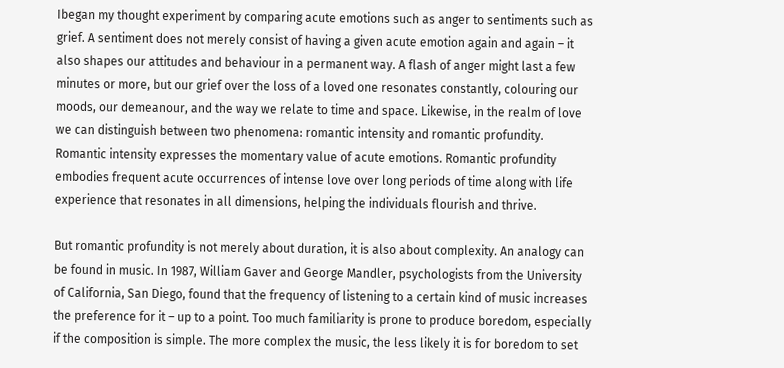Ibegan my thought experiment by comparing acute emotions such as anger to sentiments such as grief. A sentiment does not merely consist of having a given acute emotion again and again – it also shapes our attitudes and behaviour in a permanent way. A flash of anger might last a few minutes or more, but our grief over the loss of a loved one resonates constantly, colouring our moods, our demeanour, and the way we relate to time and space. Likewise, in the realm of love we can distinguish between two phenomena: romantic intensity and romantic profundity. Romantic intensity expresses the momentary value of acute emotions. Romantic profundity embodies frequent acute occurrences of intense love over long periods of time along with life experience that resonates in all dimensions, helping the individuals flourish and thrive.

But romantic profundity is not merely about duration, it is also about complexity. An analogy can be found in music. In 1987, William Gaver and George Mandler, psychologists from the University of California, San Diego, found that the frequency of listening to a certain kind of music increases the preference for it – up to a point. Too much familiarity is prone to produce boredom, especially if the composition is simple. The more complex the music, the less likely it is for boredom to set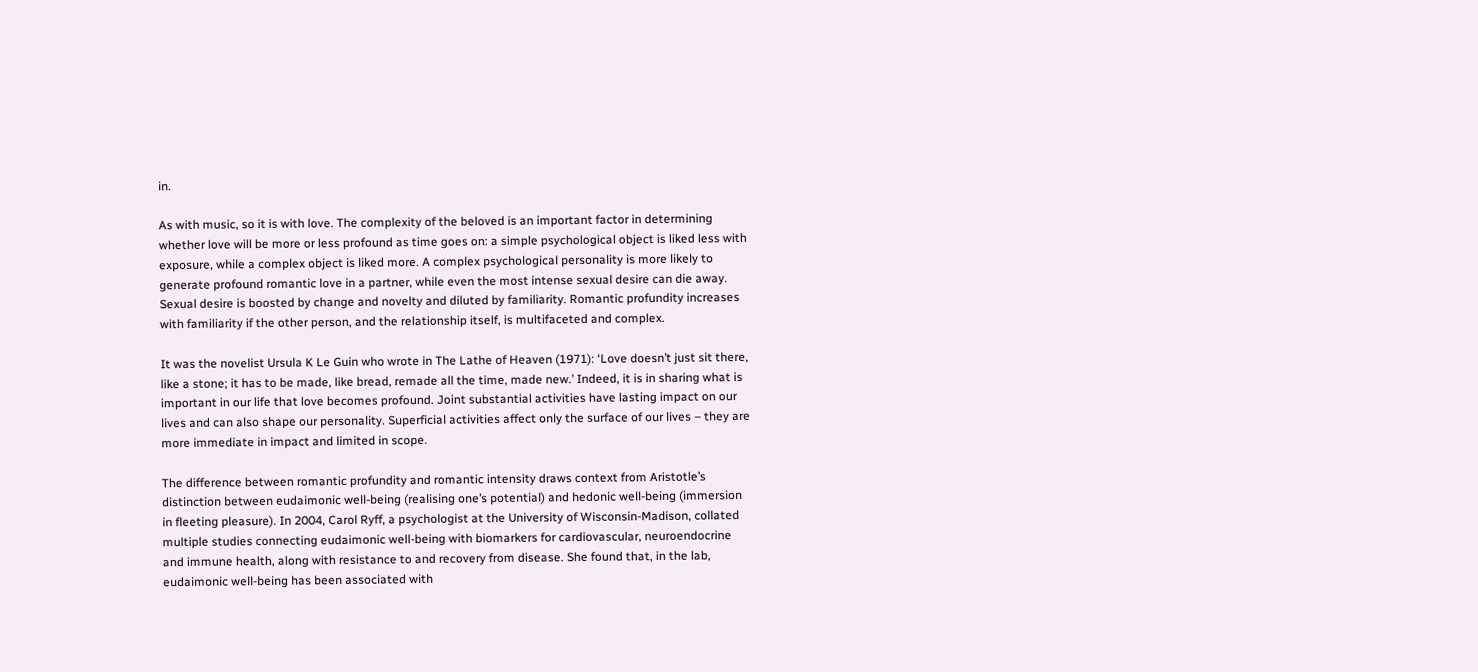in.

As with music, so it is with love. The complexity of the beloved is an important factor in determining whether love will be more or less profound as time goes on: a simple psychological object is liked less with exposure, while a complex object is liked more. A complex psychological personality is more likely to generate profound romantic love in a partner, while even the most intense sexual desire can die away. Sexual desire is boosted by change and novelty and diluted by familiarity. Romantic profundity increases with familiarity if the other person, and the relationship itself, is multifaceted and complex.

It was the novelist Ursula K Le Guin who wrote in The Lathe of Heaven (1971): ‘Love doesn’t just sit there, like a stone; it has to be made, like bread, remade all the time, made new.’ Indeed, it is in sharing what is important in our life that love becomes profound. Joint substantial activities have lasting impact on our lives and can also shape our personality. Superficial activities affect only the surface of our lives – they are more immediate in impact and limited in scope.

The difference between romantic profundity and romantic intensity draws context from Aristotle’s distinction between eudaimonic well-being (realising one’s potential) and hedonic well-being (immersion in fleeting pleasure). In 2004, Carol Ryff, a psychologist at the University of Wisconsin-Madison, collated multiple studies connecting eudaimonic well-being with biomarkers for cardiovascular, neuroendocrine and immune health, along with resistance to and recovery from disease. She found that, in the lab, eudaimonic well-being has been associated with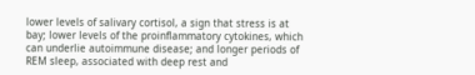lower levels of salivary cortisol, a sign that stress is at bay; lower levels of the proinflammatory cytokines, which can underlie autoimmune disease; and longer periods of REM sleep, associated with deep rest and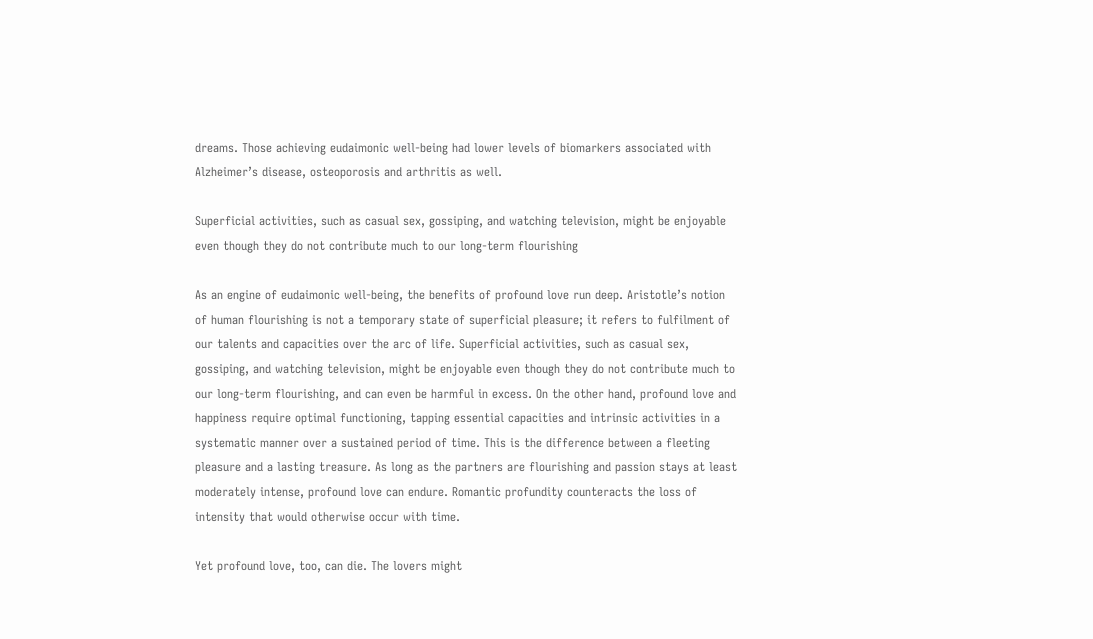dreams. Those achieving eudaimonic well-being had lower levels of biomarkers associated with Alzheimer’s disease, osteoporosis and arthritis as well.

Superficial activities, such as casual sex, gossiping, and watching television, might be enjoyable even though they do not contribute much to our long-term flourishing

As an engine of eudaimonic well-being, the benefits of profound love run deep. Aristotle’s notion of human flourishing is not a temporary state of superficial pleasure; it refers to fulfilment of our talents and capacities over the arc of life. Superficial activities, such as casual sex, gossiping, and watching television, might be enjoyable even though they do not contribute much to our long-term flourishing, and can even be harmful in excess. On the other hand, profound love and happiness require optimal functioning, tapping essential capacities and intrinsic activities in a systematic manner over a sustained period of time. This is the difference between a fleeting pleasure and a lasting treasure. As long as the partners are flourishing and passion stays at least moderately intense, profound love can endure. Romantic profundity counteracts the loss of intensity that would otherwise occur with time.

Yet profound love, too, can die. The lovers might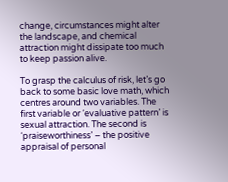change, circumstances might alter the landscape, and chemical attraction might dissipate too much to keep passion alive.

To grasp the calculus of risk, let’s go back to some basic love math, which centres around two variables. The first variable or ‘evaluative pattern’ is sexual attraction. The second is ‘praiseworthiness’ – the positive appraisal of personal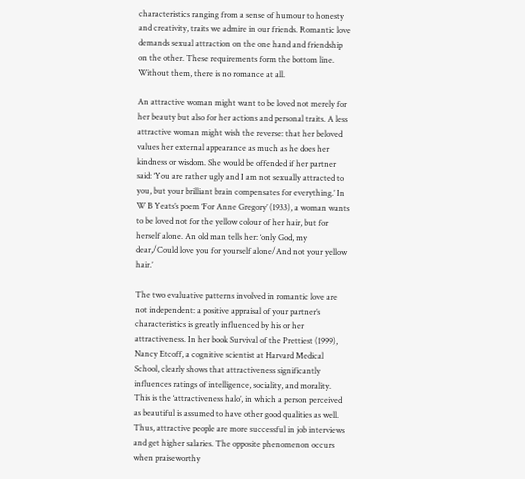characteristics ranging from a sense of humour to honesty and creativity, traits we admire in our friends. Romantic love demands sexual attraction on the one hand and friendship on the other. These requirements form the bottom line. Without them, there is no romance at all.

An attractive woman might want to be loved not merely for her beauty but also for her actions and personal traits. A less attractive woman might wish the reverse: that her beloved values her external appearance as much as he does her kindness or wisdom. She would be offended if her partner said: ‘You are rather ugly and I am not sexually attracted to you, but your brilliant brain compensates for everything.’ In W B Yeats’s poem ‘For Anne Gregory’ (1933), a woman wants to be loved not for the yellow colour of her hair, but for herself alone. An old man tells her: ‘only God, my dear,/Could love you for yourself alone/And not your yellow hair.’

The two evaluative patterns involved in romantic love are not independent: a positive appraisal of your partner’s characteristics is greatly influenced by his or her attractiveness. In her book Survival of the Prettiest (1999), Nancy Etcoff, a cognitive scientist at Harvard Medical School, clearly shows that attractiveness significantly influences ratings of intelligence, sociality, and morality. This is the ‘attractiveness halo’, in which a person perceived as beautiful is assumed to have other good qualities as well. Thus, attractive people are more successful in job interviews and get higher salaries. The opposite phenomenon occurs when praiseworthy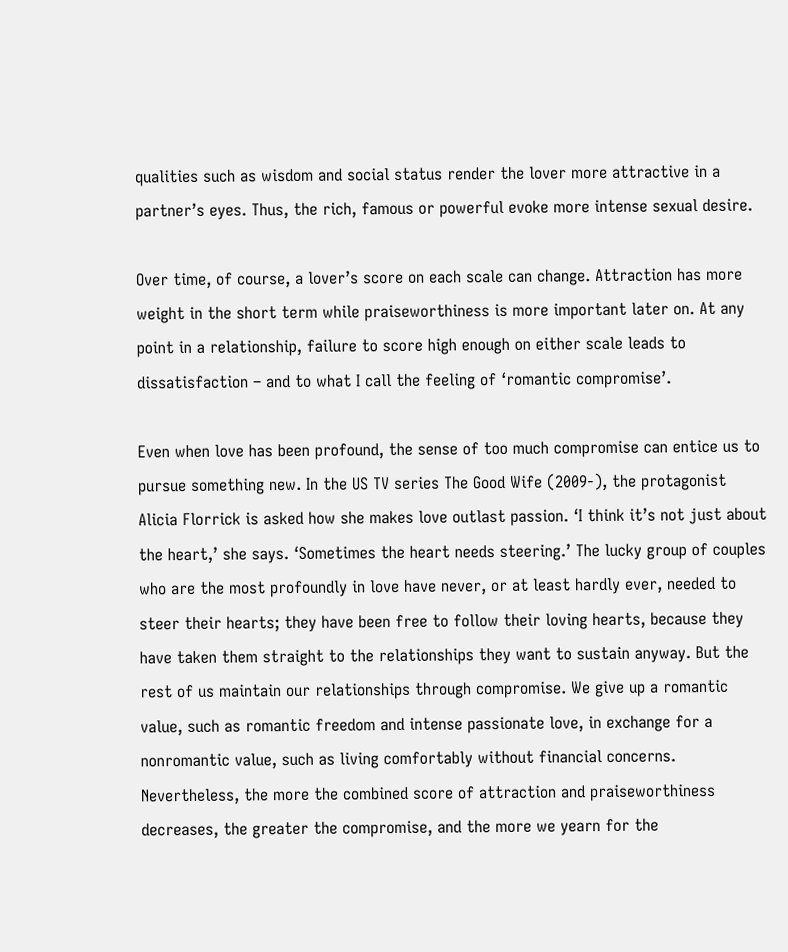qualities such as wisdom and social status render the lover more attractive in a partner’s eyes. Thus, the rich, famous or powerful evoke more intense sexual desire.

Over time, of course, a lover’s score on each scale can change. Attraction has more weight in the short term while praiseworthiness is more important later on. At any point in a relationship, failure to score high enough on either scale leads to dissatisfaction – and to what I call the feeling of ‘romantic compromise’.

Even when love has been profound, the sense of too much compromise can entice us to pursue something new. In the US TV series The Good Wife (2009-), the protagonist Alicia Florrick is asked how she makes love outlast passion. ‘I think it’s not just about the heart,’ she says. ‘Sometimes the heart needs steering.’ The lucky group of couples who are the most profoundly in love have never, or at least hardly ever, needed to steer their hearts; they have been free to follow their loving hearts, because they have taken them straight to the relationships they want to sustain anyway. But the rest of us maintain our relationships through compromise. We give up a romantic value, such as romantic freedom and intense passionate love, in exchange for a nonromantic value, such as living comfortably without financial concerns. Nevertheless, the more the combined score of attraction and praiseworthiness decreases, the greater the compromise, and the more we yearn for the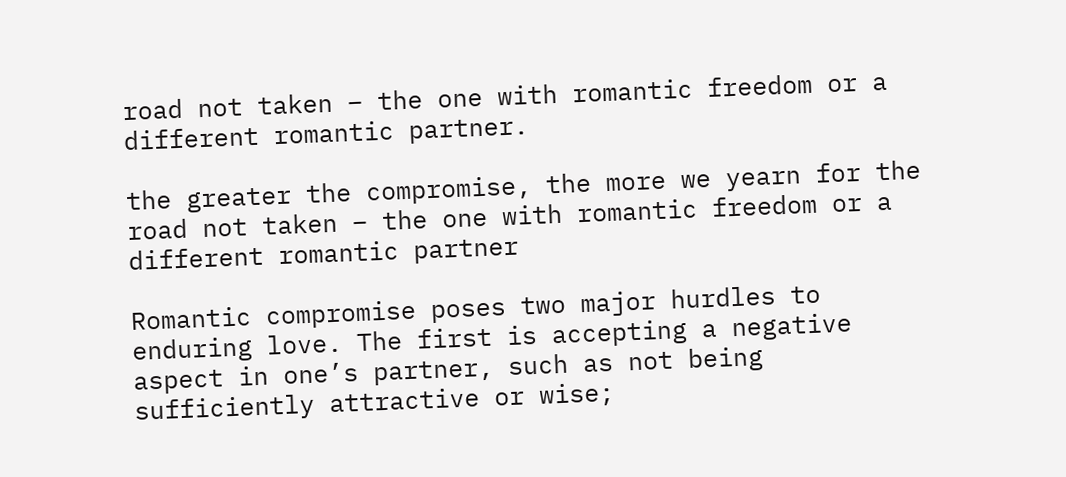road not taken – the one with romantic freedom or a different romantic partner.

the greater the compromise, the more we yearn for the road not taken – the one with romantic freedom or a different romantic partner

Romantic compromise poses two major hurdles to enduring love. The first is accepting a negative aspect in one’s partner, such as not being sufficiently attractive or wise;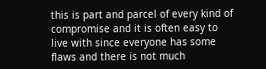this is part and parcel of every kind of compromise and it is often easy to live with since everyone has some flaws and there is not much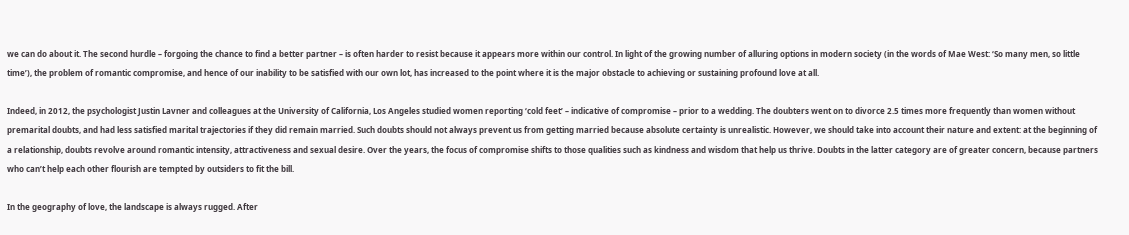we can do about it. The second hurdle – forgoing the chance to find a better partner – is often harder to resist because it appears more within our control. In light of the growing number of alluring options in modern society (in the words of Mae West: ‘So many men, so little time’), the problem of romantic compromise, and hence of our inability to be satisfied with our own lot, has increased to the point where it is the major obstacle to achieving or sustaining profound love at all.

Indeed, in 2012, the psychologist Justin Lavner and colleagues at the University of California, Los Angeles studied women reporting ‘cold feet’ – indicative of compromise – prior to a wedding. The doubters went on to divorce 2.5 times more frequently than women without premarital doubts, and had less satisfied marital trajectories if they did remain married. Such doubts should not always prevent us from getting married because absolute certainty is unrealistic. However, we should take into account their nature and extent: at the beginning of a relationship, doubts revolve around romantic intensity, attractiveness and sexual desire. Over the years, the focus of compromise shifts to those qualities such as kindness and wisdom that help us thrive. Doubts in the latter category are of greater concern, because partners who can’t help each other flourish are tempted by outsiders to fit the bill.

In the geography of love, the landscape is always rugged. After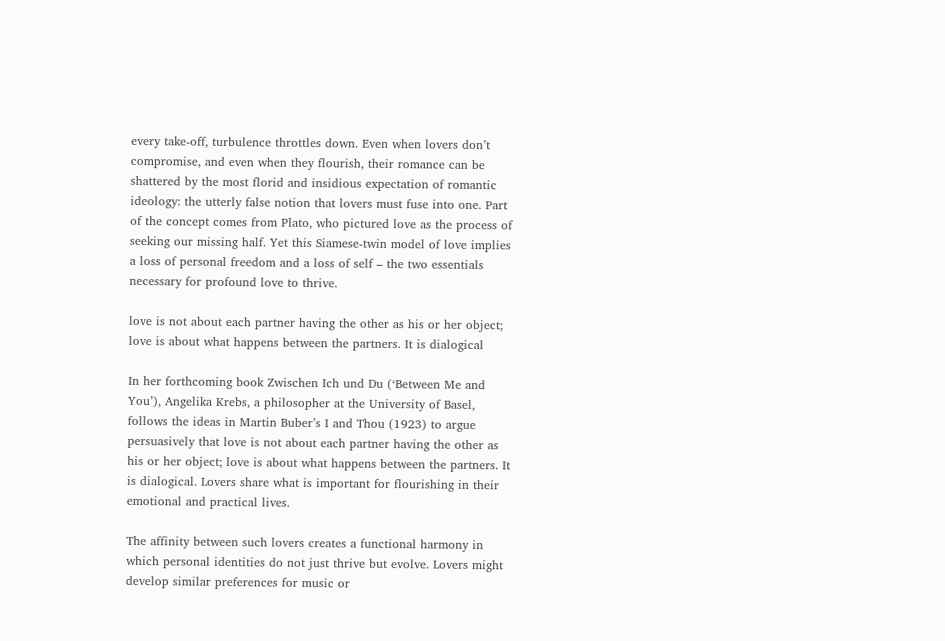every take-off, turbulence throttles down. Even when lovers don’t compromise, and even when they flourish, their romance can be shattered by the most florid and insidious expectation of romantic ideology: the utterly false notion that lovers must fuse into one. Part of the concept comes from Plato, who pictured love as the process of seeking our missing half. Yet this Siamese-twin model of love implies a loss of personal freedom and a loss of self – the two essentials necessary for profound love to thrive.

love is not about each partner having the other as his or her object; love is about what happens between the partners. It is dialogical

In her forthcoming book Zwischen Ich und Du (‘Between Me and You’), Angelika Krebs, a philosopher at the University of Basel, follows the ideas in Martin Buber’s I and Thou (1923) to argue persuasively that love is not about each partner having the other as his or her object; love is about what happens between the partners. It is dialogical. Lovers share what is important for flourishing in their emotional and practical lives.

The affinity between such lovers creates a functional harmony in which personal identities do not just thrive but evolve. Lovers might develop similar preferences for music or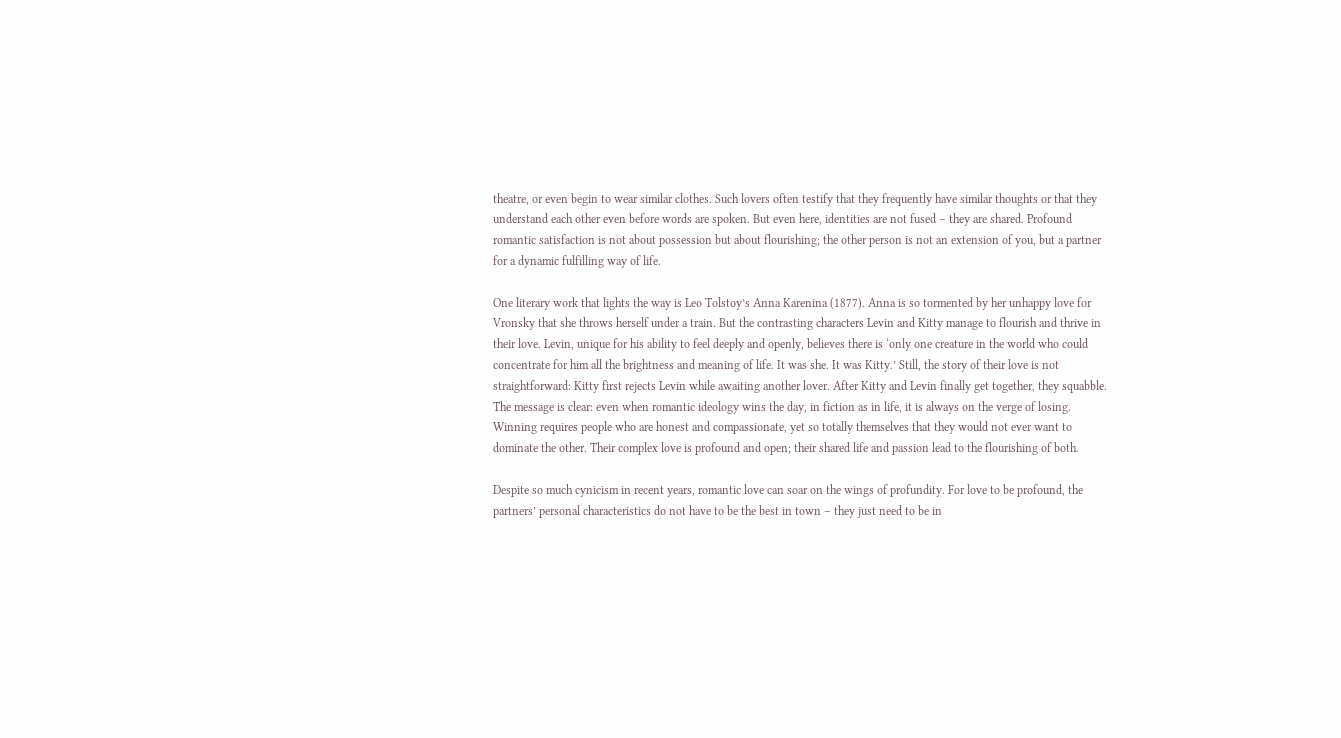theatre, or even begin to wear similar clothes. Such lovers often testify that they frequently have similar thoughts or that they understand each other even before words are spoken. But even here, identities are not fused – they are shared. Profound romantic satisfaction is not about possession but about flourishing; the other person is not an extension of you, but a partner for a dynamic fulfilling way of life.

One literary work that lights the way is Leo Tolstoy’s Anna Karenina (1877). Anna is so tormented by her unhappy love for Vronsky that she throws herself under a train. But the contrasting characters Levin and Kitty manage to flourish and thrive in their love. Levin, unique for his ability to feel deeply and openly, believes there is ‘only one creature in the world who could concentrate for him all the brightness and meaning of life. It was she. It was Kitty.’ Still, the story of their love is not straightforward: Kitty first rejects Levin while awaiting another lover. After Kitty and Levin finally get together, they squabble. The message is clear: even when romantic ideology wins the day, in fiction as in life, it is always on the verge of losing. Winning requires people who are honest and compassionate, yet so totally themselves that they would not ever want to dominate the other. Their complex love is profound and open; their shared life and passion lead to the flourishing of both.

Despite so much cynicism in recent years, romantic love can soar on the wings of profundity. For love to be profound, the partners’ personal characteristics do not have to be the best in town – they just need to be in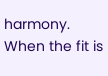harmony. When the fit is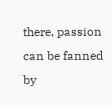there, passion can be fanned by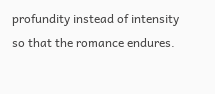profundity instead of intensity so that the romance endures.